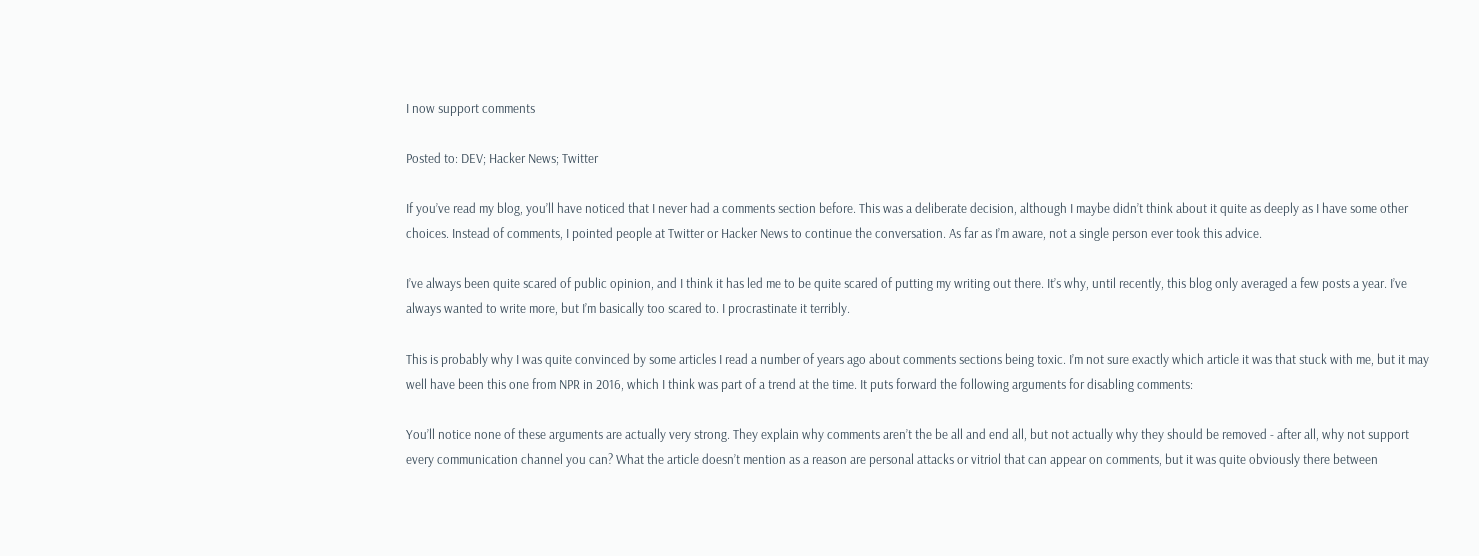I now support comments

Posted to: DEV; Hacker News; Twitter

If you’ve read my blog, you’ll have noticed that I never had a comments section before. This was a deliberate decision, although I maybe didn’t think about it quite as deeply as I have some other choices. Instead of comments, I pointed people at Twitter or Hacker News to continue the conversation. As far as I’m aware, not a single person ever took this advice.

I’ve always been quite scared of public opinion, and I think it has led me to be quite scared of putting my writing out there. It’s why, until recently, this blog only averaged a few posts a year. I’ve always wanted to write more, but I’m basically too scared to. I procrastinate it terribly.

This is probably why I was quite convinced by some articles I read a number of years ago about comments sections being toxic. I’m not sure exactly which article it was that stuck with me, but it may well have been this one from NPR in 2016, which I think was part of a trend at the time. It puts forward the following arguments for disabling comments:

You’ll notice none of these arguments are actually very strong. They explain why comments aren’t the be all and end all, but not actually why they should be removed - after all, why not support every communication channel you can? What the article doesn’t mention as a reason are personal attacks or vitriol that can appear on comments, but it was quite obviously there between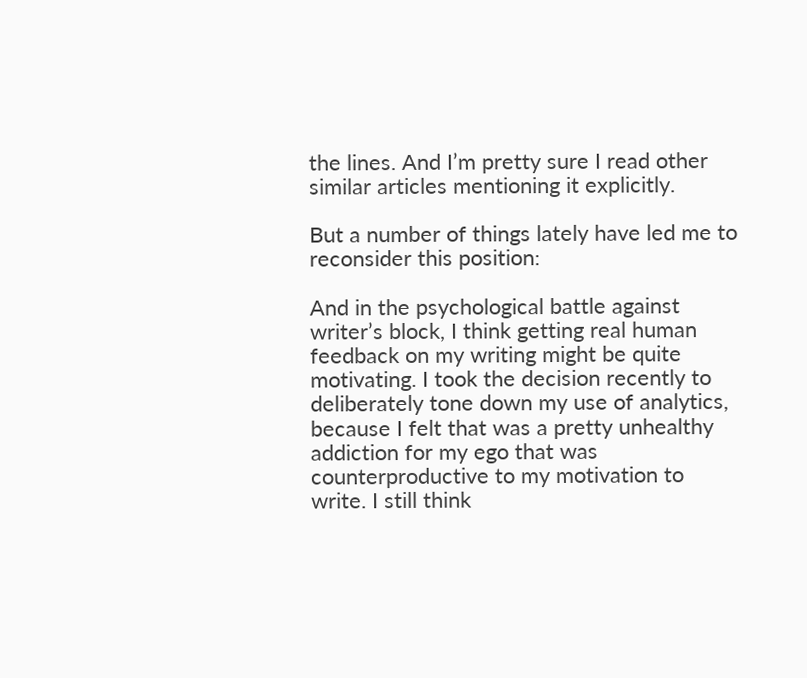the lines. And I’m pretty sure I read other similar articles mentioning it explicitly.

But a number of things lately have led me to reconsider this position:

And in the psychological battle against writer’s block, I think getting real human feedback on my writing might be quite motivating. I took the decision recently to deliberately tone down my use of analytics, because I felt that was a pretty unhealthy addiction for my ego that was counterproductive to my motivation to write. I still think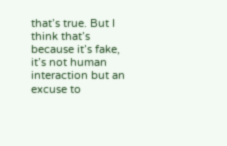that’s true. But I think that’s because it’s fake, it’s not human interaction but an excuse to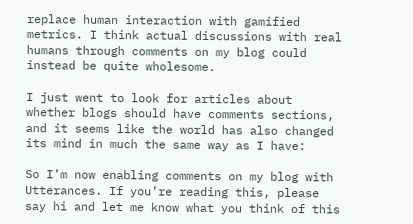replace human interaction with gamified metrics. I think actual discussions with real humans through comments on my blog could instead be quite wholesome.

I just went to look for articles about whether blogs should have comments sections, and it seems like the world has also changed its mind in much the same way as I have:

So I’m now enabling comments on my blog with Utterances. If you’re reading this, please say hi and let me know what you think of this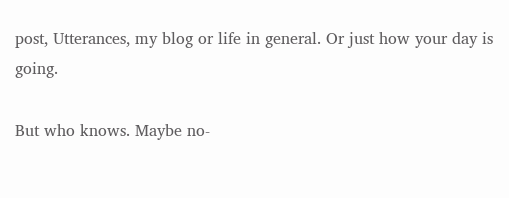post, Utterances, my blog or life in general. Or just how your day is going.

But who knows. Maybe no-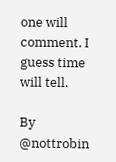one will comment. I guess time will tell.

By @nottrobin